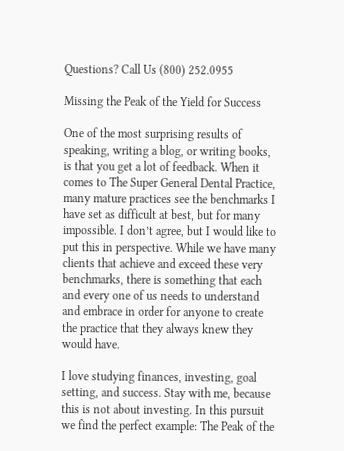Questions? Call Us (800) 252.0955

Missing the Peak of the Yield for Success

One of the most surprising results of speaking, writing a blog, or writing books, is that you get a lot of feedback. When it comes to The Super General Dental Practice, many mature practices see the benchmarks I have set as difficult at best, but for many impossible. I don’t agree, but I would like to put this in perspective. While we have many clients that achieve and exceed these very benchmarks, there is something that each and every one of us needs to understand and embrace in order for anyone to create the practice that they always knew they would have.

I love studying finances, investing, goal setting, and success. Stay with me, because this is not about investing. In this pursuit we find the perfect example: The Peak of the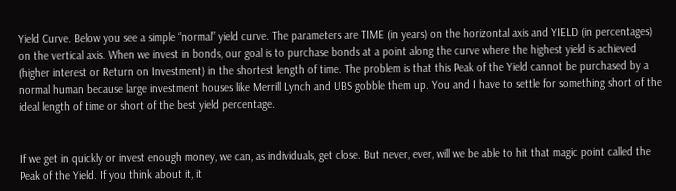Yield Curve. Below you see a simple “normal” yield curve. The parameters are TIME (in years) on the horizontal axis and YIELD (in percentages) on the vertical axis. When we invest in bonds, our goal is to purchase bonds at a point along the curve where the highest yield is achieved (higher interest or Return on Investment) in the shortest length of time. The problem is that this Peak of the Yield cannot be purchased by a normal human because large investment houses like Merrill Lynch and UBS gobble them up. You and I have to settle for something short of the ideal length of time or short of the best yield percentage.


If we get in quickly or invest enough money, we can, as individuals, get close. But never, ever, will we be able to hit that magic point called the Peak of the Yield. If you think about it, it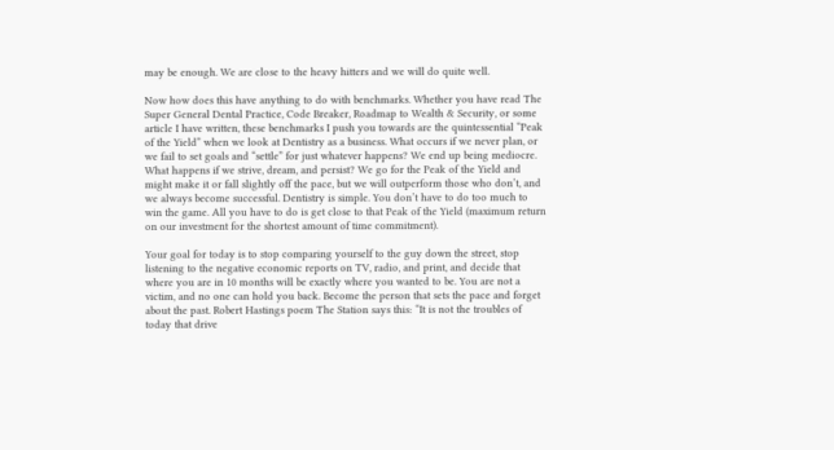may be enough. We are close to the heavy hitters and we will do quite well.

Now how does this have anything to do with benchmarks. Whether you have read The Super General Dental Practice, Code Breaker, Roadmap to Wealth & Security, or some article I have written, these benchmarks I push you towards are the quintessential “Peak of the Yield” when we look at Dentistry as a business. What occurs if we never plan, or we fail to set goals and “settle” for just whatever happens? We end up being mediocre. What happens if we strive, dream, and persist? We go for the Peak of the Yield and might make it or fall slightly off the pace, but we will outperform those who don’t, and we always become successful. Dentistry is simple. You don’t have to do too much to win the game. All you have to do is get close to that Peak of the Yield (maximum return on our investment for the shortest amount of time commitment).

Your goal for today is to stop comparing yourself to the guy down the street, stop listening to the negative economic reports on TV, radio, and print, and decide that where you are in 10 months will be exactly where you wanted to be. You are not a victim, and no one can hold you back. Become the person that sets the pace and forget about the past. Robert Hastings poem The Station says this: “It is not the troubles of today that drive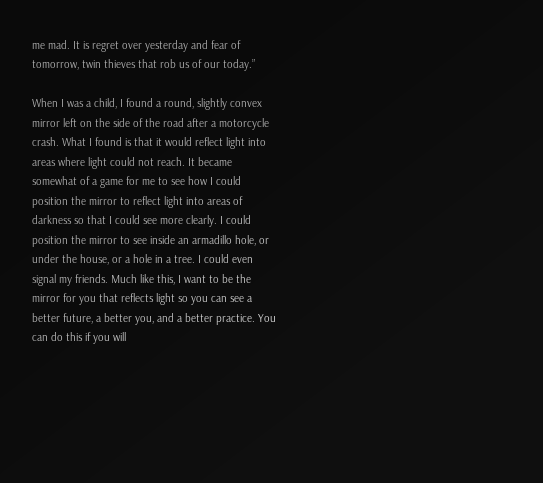me mad. It is regret over yesterday and fear of tomorrow, twin thieves that rob us of our today.”

When I was a child, I found a round, slightly convex mirror left on the side of the road after a motorcycle crash. What I found is that it would reflect light into areas where light could not reach. It became somewhat of a game for me to see how I could position the mirror to reflect light into areas of darkness so that I could see more clearly. I could position the mirror to see inside an armadillo hole, or under the house, or a hole in a tree. I could even signal my friends. Much like this, I want to be the mirror for you that reflects light so you can see a better future, a better you, and a better practice. You can do this if you will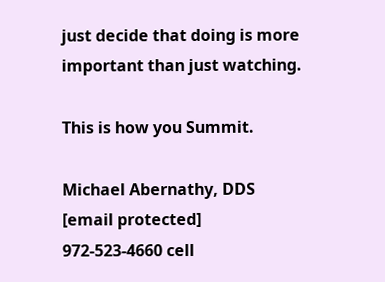just decide that doing is more important than just watching.

This is how you Summit.

Michael Abernathy, DDS
[email protected]
972-523-4660 cell